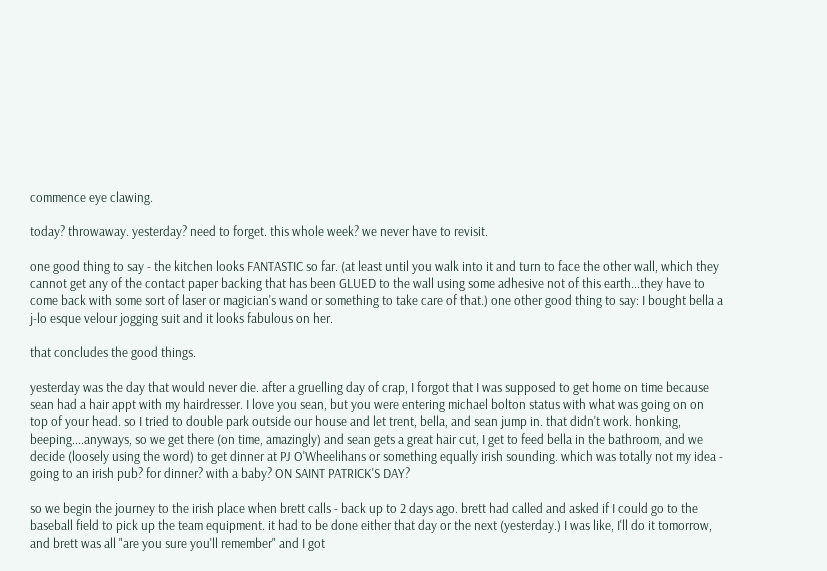commence eye clawing.

today? throwaway. yesterday? need to forget. this whole week? we never have to revisit.

one good thing to say - the kitchen looks FANTASTIC so far. (at least until you walk into it and turn to face the other wall, which they cannot get any of the contact paper backing that has been GLUED to the wall using some adhesive not of this earth...they have to come back with some sort of laser or magician's wand or something to take care of that.) one other good thing to say: I bought bella a j-lo esque velour jogging suit and it looks fabulous on her.

that concludes the good things.

yesterday was the day that would never die. after a gruelling day of crap, I forgot that I was supposed to get home on time because sean had a hair appt with my hairdresser. I love you sean, but you were entering michael bolton status with what was going on on top of your head. so I tried to double park outside our house and let trent, bella, and sean jump in. that didn't work. honking, beeping....anyways, so we get there (on time, amazingly) and sean gets a great hair cut, I get to feed bella in the bathroom, and we decide (loosely using the word) to get dinner at PJ O'Wheelihans or something equally irish sounding. which was totally not my idea - going to an irish pub? for dinner? with a baby? ON SAINT PATRICK'S DAY?

so we begin the journey to the irish place when brett calls - back up to 2 days ago. brett had called and asked if I could go to the baseball field to pick up the team equipment. it had to be done either that day or the next (yesterday.) I was like, I'll do it tomorrow, and brett was all "are you sure you'll remember" and I got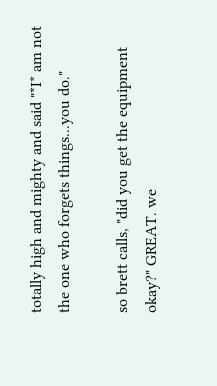totally high and mighty and said "*I* am not the one who forgets things...you do."

so brett calls, "did you get the equipment okay?" GREAT. we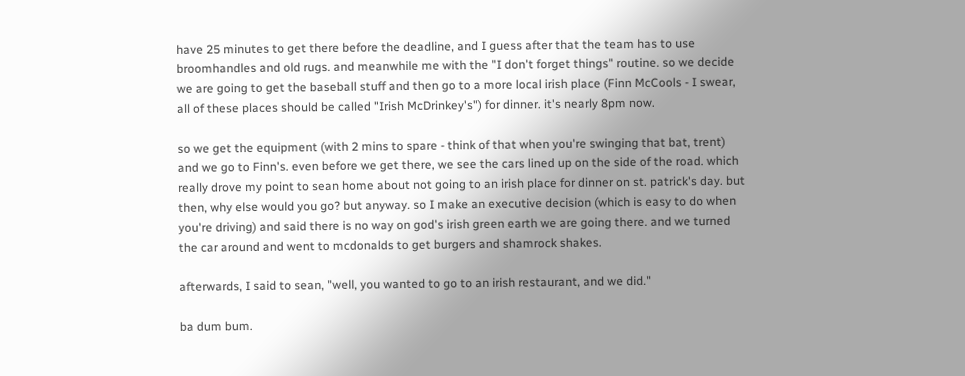have 25 minutes to get there before the deadline, and I guess after that the team has to use broomhandles and old rugs. and meanwhile me with the "I don't forget things" routine. so we decide we are going to get the baseball stuff and then go to a more local irish place (Finn McCools - I swear, all of these places should be called "Irish McDrinkey's") for dinner. it's nearly 8pm now.

so we get the equipment (with 2 mins to spare - think of that when you're swinging that bat, trent) and we go to Finn's. even before we get there, we see the cars lined up on the side of the road. which really drove my point to sean home about not going to an irish place for dinner on st. patrick's day. but then, why else would you go? but anyway. so I make an executive decision (which is easy to do when you're driving) and said there is no way on god's irish green earth we are going there. and we turned the car around and went to mcdonalds to get burgers and shamrock shakes.

afterwards, I said to sean, "well, you wanted to go to an irish restaurant, and we did."

ba dum bum.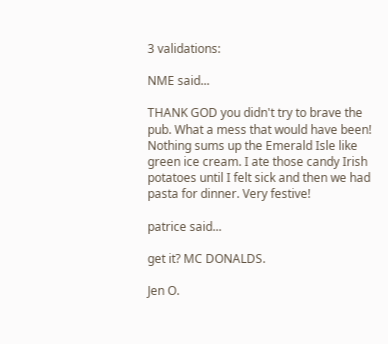3 validations:

NME said...

THANK GOD you didn't try to brave the pub. What a mess that would have been! Nothing sums up the Emerald Isle like green ice cream. I ate those candy Irish potatoes until I felt sick and then we had pasta for dinner. Very festive!

patrice said...

get it? MC DONALDS.

Jen O.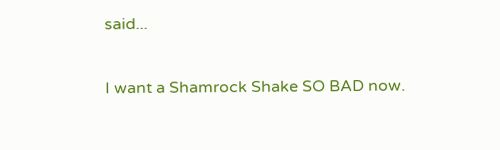said...

I want a Shamrock Shake SO BAD now.